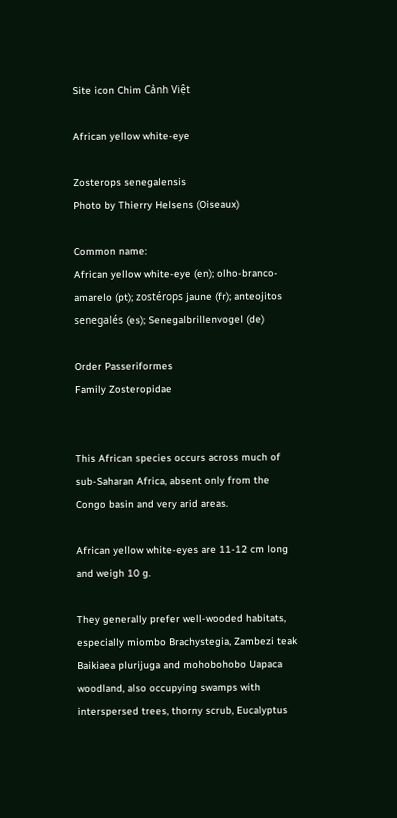Site icon Chim Cảnh Việt

African yellow white-eye

Zosterops senegalensis
Photo by Thierry Helsens (Oiseaux)

Common name:
African yellow white-eye (en); olho-branco-amarelo (pt); zostérops jaune (fr); anteojitos senegalés (es); Senegalbrillenvogel (de)

Order Passeriformes
Family Zosteropidae


This African species occurs across much of sub-Saharan Africa, absent only from the Congo basin and very arid areas.

African yellow white-eyes are 11-12 cm long and weigh 10 g.

They generally prefer well-wooded habitats, especially miombo Brachystegia, Zambezi teak Baikiaea plurijuga and mohobohobo Uapaca woodland, also occupying swamps with interspersed trees, thorny scrub, Eucalyptus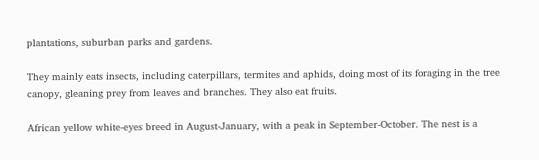plantations, suburban parks and gardens.

They mainly eats insects, including caterpillars, termites and aphids, doing most of its foraging in the tree canopy, gleaning prey from leaves and branches. They also eat fruits.

African yellow white-eyes breed in August-January, with a peak in September-October. The nest is a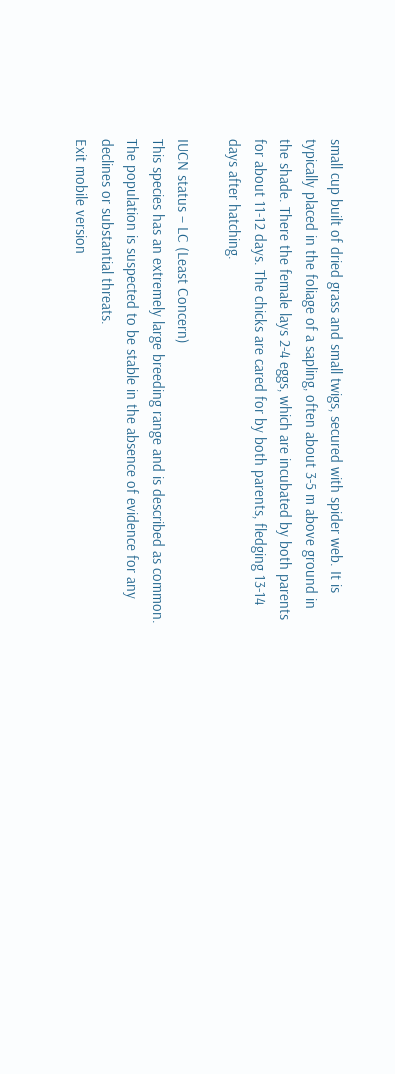small cup built of dried grass and small twigs, secured with spider web. It is typically placed in the foliage of a sapling, often about 3-5 m above ground in the shade. There the female lays 2-4 eggs, which are incubated by both parents for about 11-12 days. The chicks are cared for by both parents, fledging 13-14 days after hatching.

IUCN status – LC (Least Concern)
This species has an extremely large breeding range and is described as common. The population is suspected to be stable in the absence of evidence for any declines or substantial threats.
Exit mobile version